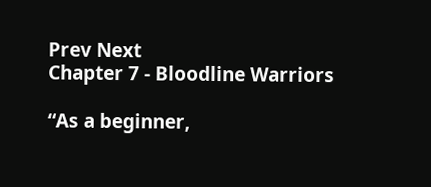Prev Next
Chapter 7 - Bloodline Warriors

“As a beginner,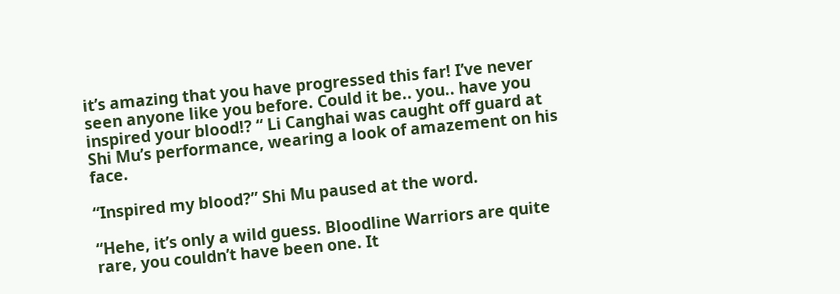it’s amazing that you have progressed this far! I’ve never seen anyone like you before. Could it be.. you.. have you inspired your blood!? “ Li Canghai was caught off guard at Shi Mu’s performance, wearing a look of amazement on his face.

“Inspired my blood?” Shi Mu paused at the word.

“Hehe, it’s only a wild guess. Bloodline Warriors are quite rare, you couldn’t have been one. It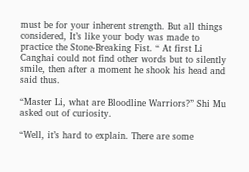must be for your inherent strength. But all things considered, It’s like your body was made to practice the Stone-Breaking Fist. “ At first Li Canghai could not find other words but to silently smile, then after a moment he shook his head and said thus.

“Master Li, what are Bloodline Warriors?” Shi Mu asked out of curiosity.

“Well, it’s hard to explain. There are some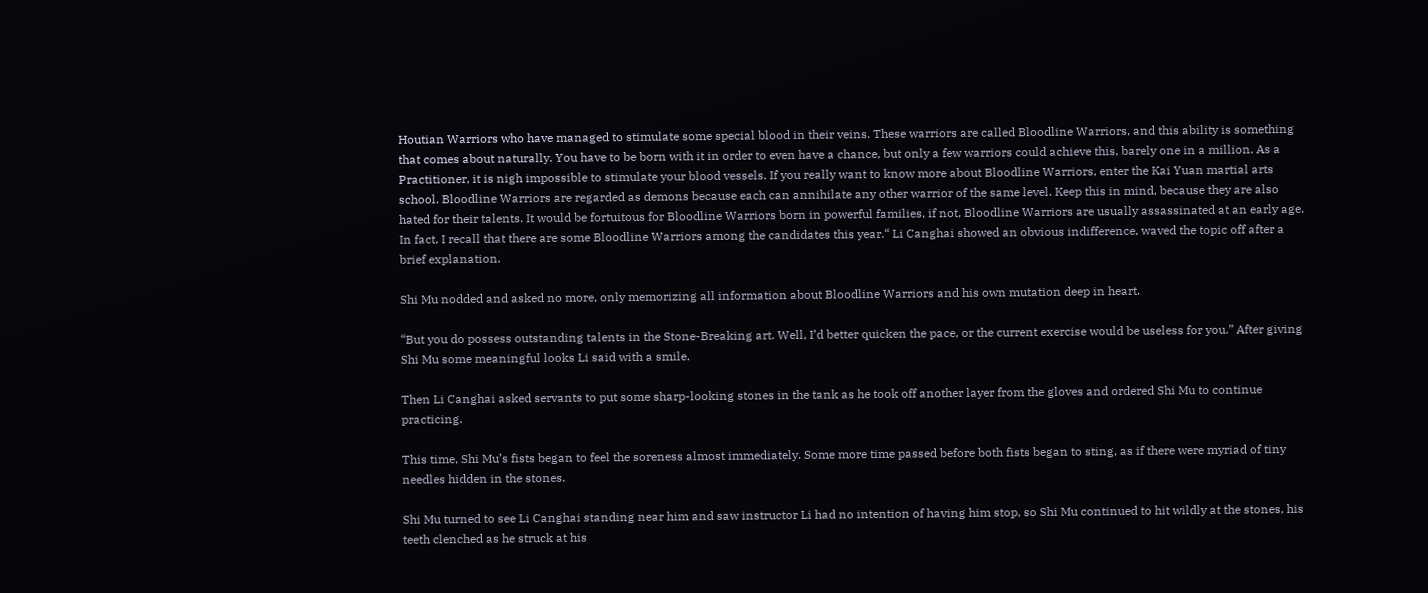Houtian Warriors who have managed to stimulate some special blood in their veins. These warriors are called Bloodline Warriors, and this ability is something that comes about naturally. You have to be born with it in order to even have a chance, but only a few warriors could achieve this, barely one in a million. As a Practitioner, it is nigh impossible to stimulate your blood vessels. If you really want to know more about Bloodline Warriors, enter the Kai Yuan martial arts school. Bloodline Warriors are regarded as demons because each can annihilate any other warrior of the same level. Keep this in mind, because they are also hated for their talents. It would be fortuitous for Bloodline Warriors born in powerful families, if not, Bloodline Warriors are usually assassinated at an early age. In fact, I recall that there are some Bloodline Warriors among the candidates this year.“ Li Canghai showed an obvious indifference, waved the topic off after a brief explanation.

Shi Mu nodded and asked no more, only memorizing all information about Bloodline Warriors and his own mutation deep in heart.

“But you do possess outstanding talents in the Stone-Breaking art. Well, I’d better quicken the pace, or the current exercise would be useless for you.” After giving Shi Mu some meaningful looks Li said with a smile.

Then Li Canghai asked servants to put some sharp-looking stones in the tank as he took off another layer from the gloves and ordered Shi Mu to continue practicing.

This time, Shi Mu’s fists began to feel the soreness almost immediately. Some more time passed before both fists began to sting, as if there were myriad of tiny needles hidden in the stones.

Shi Mu turned to see Li Canghai standing near him and saw instructor Li had no intention of having him stop, so Shi Mu continued to hit wildly at the stones, his teeth clenched as he struck at his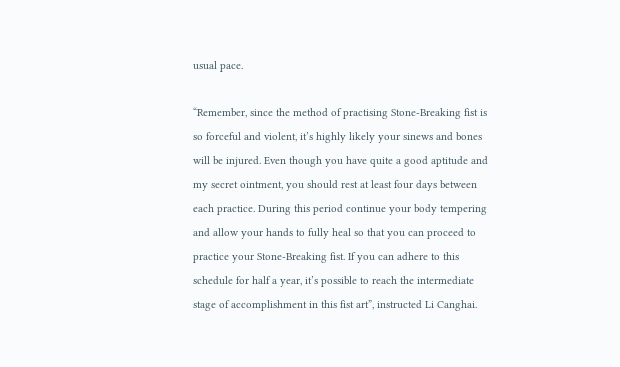usual pace.

“Remember, since the method of practising Stone-Breaking fist is so forceful and violent, it’s highly likely your sinews and bones will be injured. Even though you have quite a good aptitude and my secret ointment, you should rest at least four days between each practice. During this period continue your body tempering and allow your hands to fully heal so that you can proceed to practice your Stone-Breaking fist. If you can adhere to this schedule for half a year, it’s possible to reach the intermediate stage of accomplishment in this fist art”, instructed Li Canghai.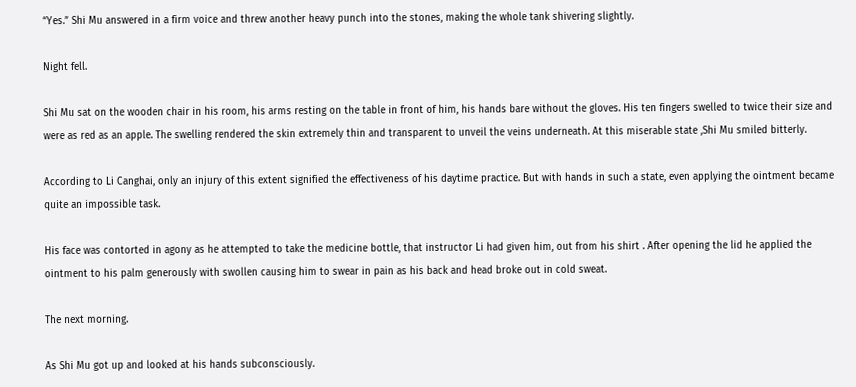“Yes.” Shi Mu answered in a firm voice and threw another heavy punch into the stones, making the whole tank shivering slightly.

Night fell.

Shi Mu sat on the wooden chair in his room, his arms resting on the table in front of him, his hands bare without the gloves. His ten fingers swelled to twice their size and were as red as an apple. The swelling rendered the skin extremely thin and transparent to unveil the veins underneath. At this miserable state ,Shi Mu smiled bitterly.

According to Li Canghai, only an injury of this extent signified the effectiveness of his daytime practice. But with hands in such a state, even applying the ointment became quite an impossible task.

His face was contorted in agony as he attempted to take the medicine bottle, that instructor Li had given him, out from his shirt . After opening the lid he applied the ointment to his palm generously with swollen causing him to swear in pain as his back and head broke out in cold sweat.

The next morning.

As Shi Mu got up and looked at his hands subconsciously.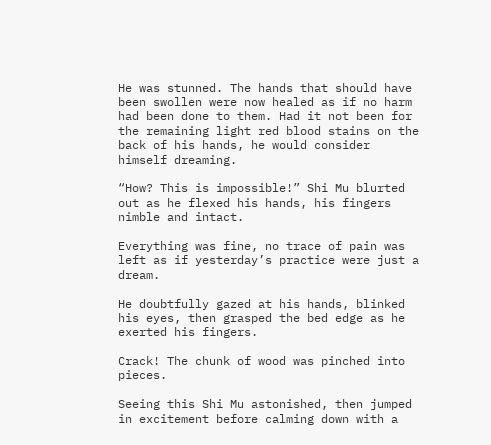He was stunned. The hands that should have been swollen were now healed as if no harm had been done to them. Had it not been for the remaining light red blood stains on the back of his hands, he would consider himself dreaming.

“How? This is impossible!” Shi Mu blurted out as he flexed his hands, his fingers nimble and intact.

Everything was fine, no trace of pain was left as if yesterday’s practice were just a dream.

He doubtfully gazed at his hands, blinked his eyes, then grasped the bed edge as he exerted his fingers.

Crack! The chunk of wood was pinched into pieces.

Seeing this Shi Mu astonished, then jumped in excitement before calming down with a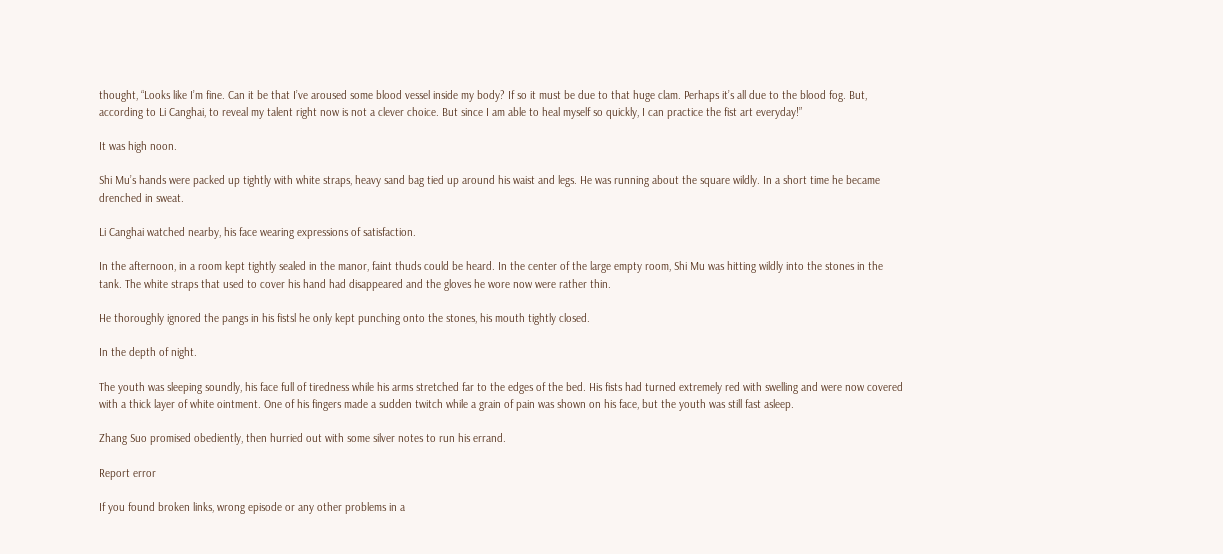thought, “Looks like I’m fine. Can it be that I’ve aroused some blood vessel inside my body? If so it must be due to that huge clam. Perhaps it’s all due to the blood fog. But, according to Li Canghai, to reveal my talent right now is not a clever choice. But since I am able to heal myself so quickly, I can practice the fist art everyday!”

It was high noon.

Shi Mu’s hands were packed up tightly with white straps, heavy sand bag tied up around his waist and legs. He was running about the square wildly. In a short time he became drenched in sweat.

Li Canghai watched nearby, his face wearing expressions of satisfaction.

In the afternoon, in a room kept tightly sealed in the manor, faint thuds could be heard. In the center of the large empty room, Shi Mu was hitting wildly into the stones in the tank. The white straps that used to cover his hand had disappeared and the gloves he wore now were rather thin.

He thoroughly ignored the pangs in his fistsl he only kept punching onto the stones, his mouth tightly closed.

In the depth of night.

The youth was sleeping soundly, his face full of tiredness while his arms stretched far to the edges of the bed. His fists had turned extremely red with swelling and were now covered with a thick layer of white ointment. One of his fingers made a sudden twitch while a grain of pain was shown on his face, but the youth was still fast asleep.

Zhang Suo promised obediently, then hurried out with some silver notes to run his errand.

Report error

If you found broken links, wrong episode or any other problems in a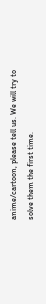anime/cartoon, please tell us. We will try to solve them the first time.